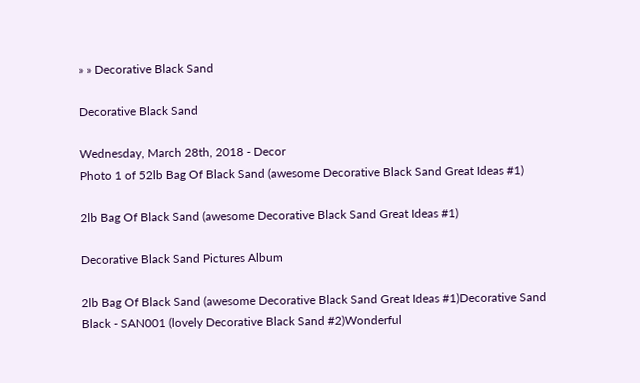» » Decorative Black Sand

Decorative Black Sand

Wednesday, March 28th, 2018 - Decor
Photo 1 of 52lb Bag Of Black Sand (awesome Decorative Black Sand Great Ideas #1)

2lb Bag Of Black Sand (awesome Decorative Black Sand Great Ideas #1)

Decorative Black Sand Pictures Album

2lb Bag Of Black Sand (awesome Decorative Black Sand Great Ideas #1)Decorative Sand Black - SAN001 (lovely Decorative Black Sand #2)Wonderful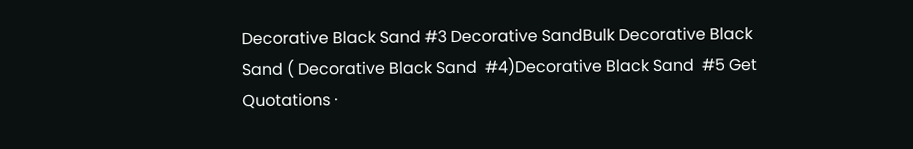Decorative Black Sand #3 Decorative SandBulk Decorative Black Sand ( Decorative Black Sand  #4)Decorative Black Sand  #5 Get Quotations ·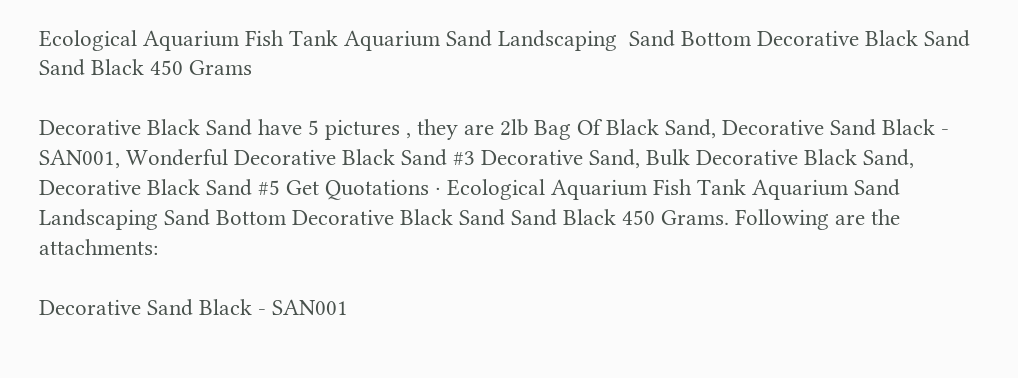Ecological Aquarium Fish Tank Aquarium Sand Landscaping  Sand Bottom Decorative Black Sand Sand Black 450 Grams

Decorative Black Sand have 5 pictures , they are 2lb Bag Of Black Sand, Decorative Sand Black - SAN001, Wonderful Decorative Black Sand #3 Decorative Sand, Bulk Decorative Black Sand, Decorative Black Sand #5 Get Quotations · Ecological Aquarium Fish Tank Aquarium Sand Landscaping Sand Bottom Decorative Black Sand Sand Black 450 Grams. Following are the attachments:

Decorative Sand Black - SAN001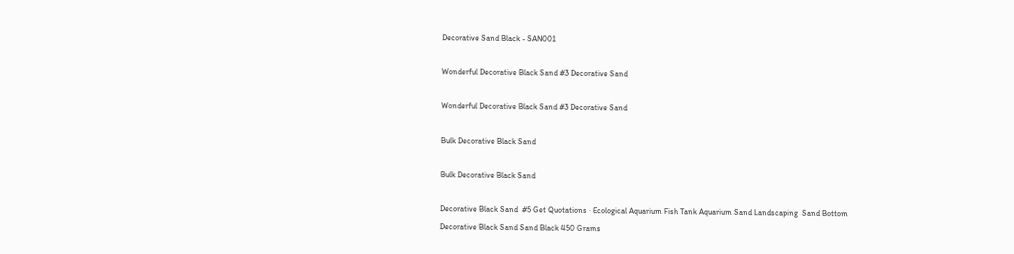Decorative Sand Black - SAN001

Wonderful Decorative Black Sand #3 Decorative Sand

Wonderful Decorative Black Sand #3 Decorative Sand

Bulk Decorative Black Sand

Bulk Decorative Black Sand

Decorative Black Sand  #5 Get Quotations · Ecological Aquarium Fish Tank Aquarium Sand Landscaping  Sand Bottom Decorative Black Sand Sand Black 450 Grams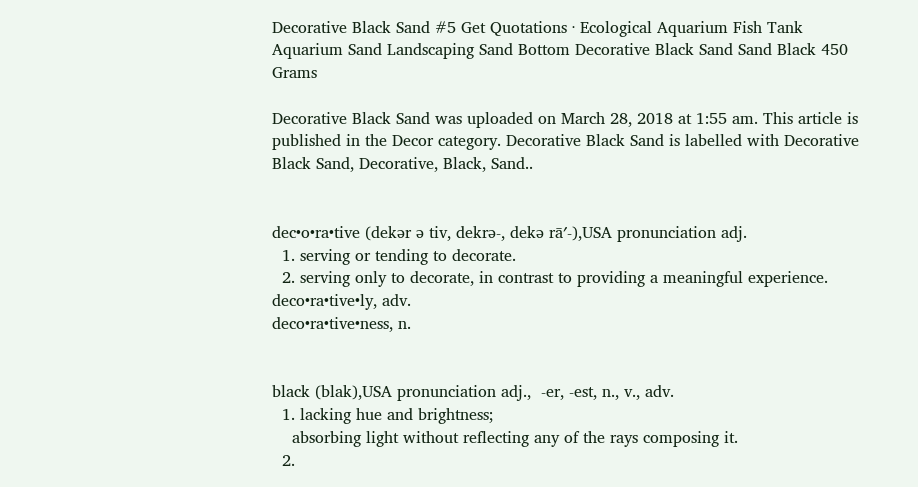Decorative Black Sand #5 Get Quotations · Ecological Aquarium Fish Tank Aquarium Sand Landscaping Sand Bottom Decorative Black Sand Sand Black 450 Grams

Decorative Black Sand was uploaded on March 28, 2018 at 1:55 am. This article is published in the Decor category. Decorative Black Sand is labelled with Decorative Black Sand, Decorative, Black, Sand..


dec•o•ra•tive (dekər ə tiv, dekrə-, dekə rā′-),USA pronunciation adj.
  1. serving or tending to decorate.
  2. serving only to decorate, in contrast to providing a meaningful experience.
deco•ra•tive•ly, adv.
deco•ra•tive•ness, n.


black (blak),USA pronunciation adj.,  -er, -est, n., v., adv.
  1. lacking hue and brightness;
    absorbing light without reflecting any of the rays composing it.
  2.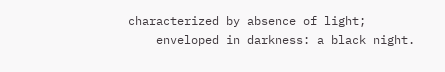characterized by absence of light;
    enveloped in darkness: a black night.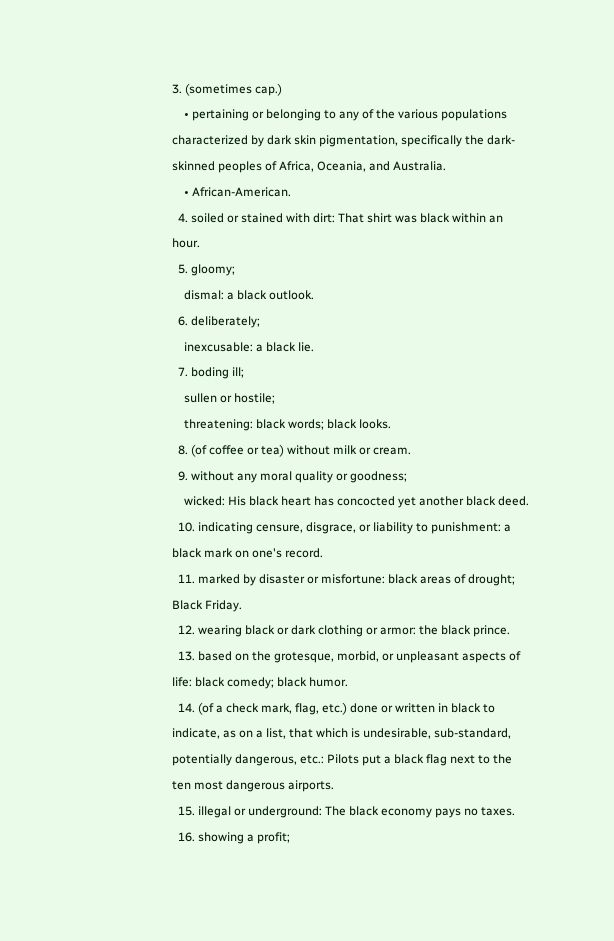3. (sometimes cap.)
    • pertaining or belonging to any of the various populations characterized by dark skin pigmentation, specifically the dark-skinned peoples of Africa, Oceania, and Australia.
    • African-American.
  4. soiled or stained with dirt: That shirt was black within an hour.
  5. gloomy;
    dismal: a black outlook.
  6. deliberately;
    inexcusable: a black lie.
  7. boding ill;
    sullen or hostile;
    threatening: black words; black looks.
  8. (of coffee or tea) without milk or cream.
  9. without any moral quality or goodness;
    wicked: His black heart has concocted yet another black deed.
  10. indicating censure, disgrace, or liability to punishment: a black mark on one's record.
  11. marked by disaster or misfortune: black areas of drought; Black Friday.
  12. wearing black or dark clothing or armor: the black prince.
  13. based on the grotesque, morbid, or unpleasant aspects of life: black comedy; black humor.
  14. (of a check mark, flag, etc.) done or written in black to indicate, as on a list, that which is undesirable, sub-standard, potentially dangerous, etc.: Pilots put a black flag next to the ten most dangerous airports.
  15. illegal or underground: The black economy pays no taxes.
  16. showing a profit;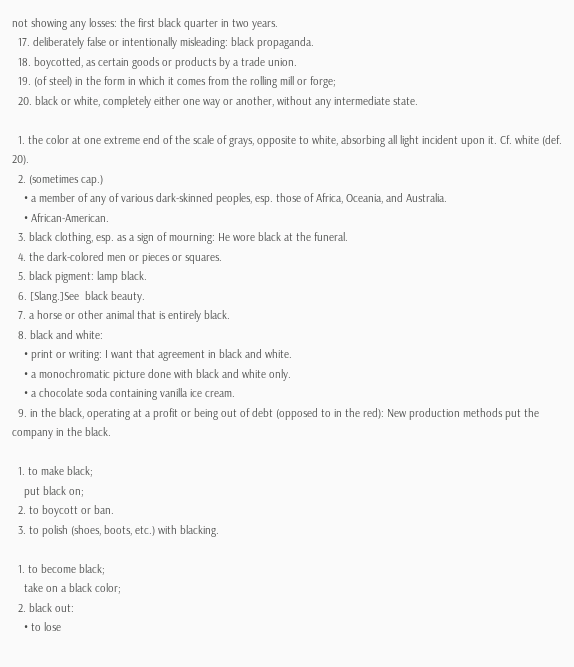not showing any losses: the first black quarter in two years.
  17. deliberately false or intentionally misleading: black propaganda.
  18. boycotted, as certain goods or products by a trade union.
  19. (of steel) in the form in which it comes from the rolling mill or forge;
  20. black or white, completely either one way or another, without any intermediate state.

  1. the color at one extreme end of the scale of grays, opposite to white, absorbing all light incident upon it. Cf. white (def. 20).
  2. (sometimes cap.)
    • a member of any of various dark-skinned peoples, esp. those of Africa, Oceania, and Australia.
    • African-American.
  3. black clothing, esp. as a sign of mourning: He wore black at the funeral.
  4. the dark-colored men or pieces or squares.
  5. black pigment: lamp black.
  6. [Slang.]See  black beauty.
  7. a horse or other animal that is entirely black.
  8. black and white:
    • print or writing: I want that agreement in black and white.
    • a monochromatic picture done with black and white only.
    • a chocolate soda containing vanilla ice cream.
  9. in the black, operating at a profit or being out of debt (opposed to in the red): New production methods put the company in the black.

  1. to make black;
    put black on;
  2. to boycott or ban.
  3. to polish (shoes, boots, etc.) with blacking.

  1. to become black;
    take on a black color;
  2. black out:
    • to lose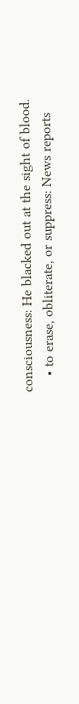consciousness: He blacked out at the sight of blood.
    • to erase, obliterate, or suppress: News reports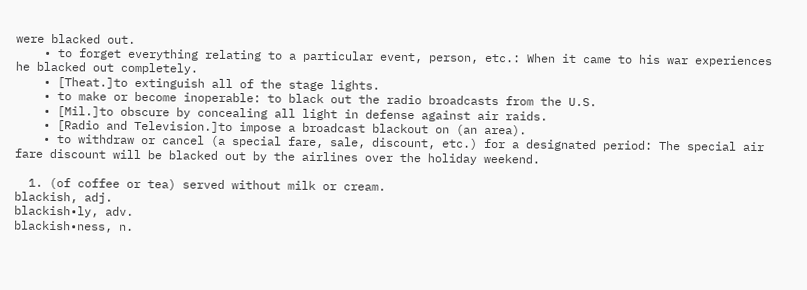were blacked out.
    • to forget everything relating to a particular event, person, etc.: When it came to his war experiences he blacked out completely.
    • [Theat.]to extinguish all of the stage lights.
    • to make or become inoperable: to black out the radio broadcasts from the U.S.
    • [Mil.]to obscure by concealing all light in defense against air raids.
    • [Radio and Television.]to impose a broadcast blackout on (an area).
    • to withdraw or cancel (a special fare, sale, discount, etc.) for a designated period: The special air fare discount will be blacked out by the airlines over the holiday weekend.

  1. (of coffee or tea) served without milk or cream.
blackish, adj.
blackish•ly, adv.
blackish•ness, n.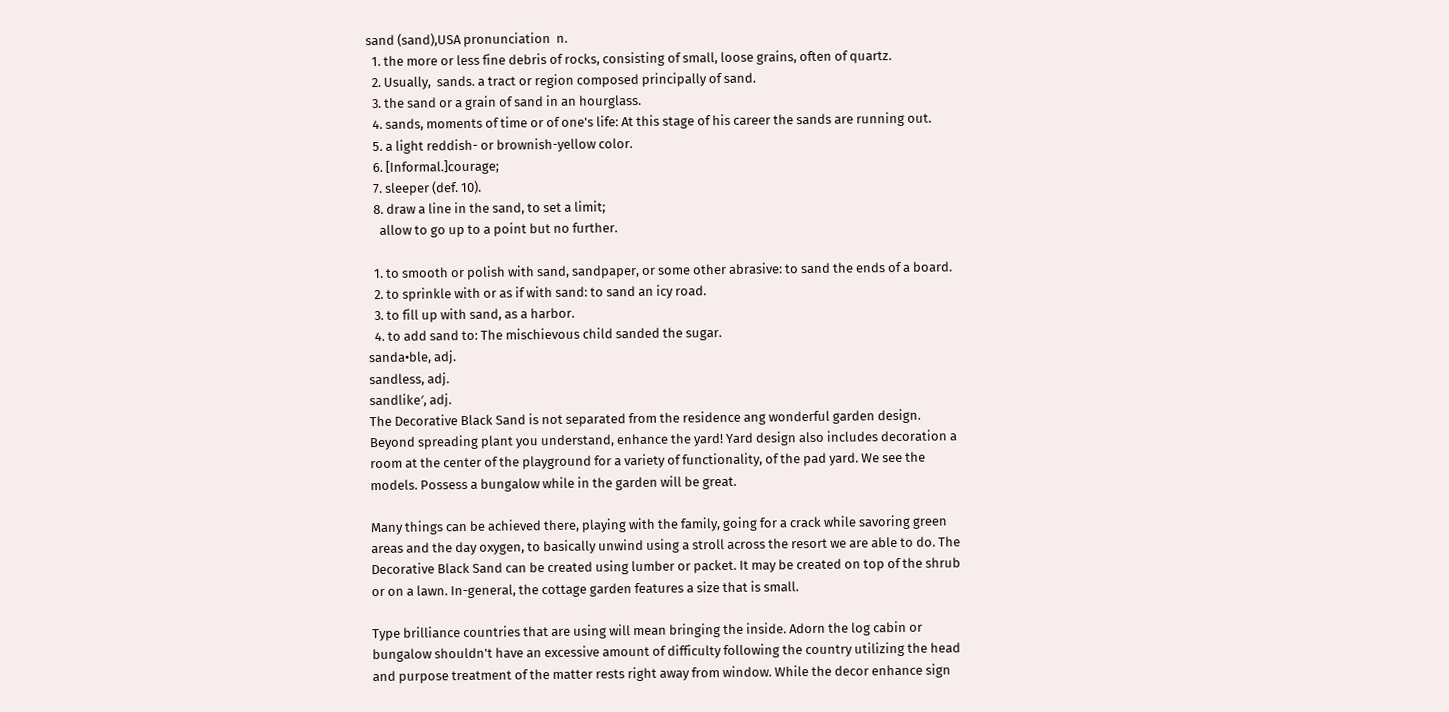sand (sand),USA pronunciation  n.
  1. the more or less fine debris of rocks, consisting of small, loose grains, often of quartz.
  2. Usually,  sands. a tract or region composed principally of sand.
  3. the sand or a grain of sand in an hourglass.
  4. sands, moments of time or of one's life: At this stage of his career the sands are running out.
  5. a light reddish- or brownish-yellow color.
  6. [Informal.]courage;
  7. sleeper (def. 10).
  8. draw a line in the sand, to set a limit;
    allow to go up to a point but no further.

  1. to smooth or polish with sand, sandpaper, or some other abrasive: to sand the ends of a board.
  2. to sprinkle with or as if with sand: to sand an icy road.
  3. to fill up with sand, as a harbor.
  4. to add sand to: The mischievous child sanded the sugar.
sanda•ble, adj.
sandless, adj.
sandlike′, adj.
The Decorative Black Sand is not separated from the residence ang wonderful garden design. Beyond spreading plant you understand, enhance the yard! Yard design also includes decoration a room at the center of the playground for a variety of functionality, of the pad yard. We see the models. Possess a bungalow while in the garden will be great.

Many things can be achieved there, playing with the family, going for a crack while savoring green areas and the day oxygen, to basically unwind using a stroll across the resort we are able to do. The Decorative Black Sand can be created using lumber or packet. It may be created on top of the shrub or on a lawn. In-general, the cottage garden features a size that is small.

Type brilliance countries that are using will mean bringing the inside. Adorn the log cabin or bungalow shouldn't have an excessive amount of difficulty following the country utilizing the head and purpose treatment of the matter rests right away from window. While the decor enhance sign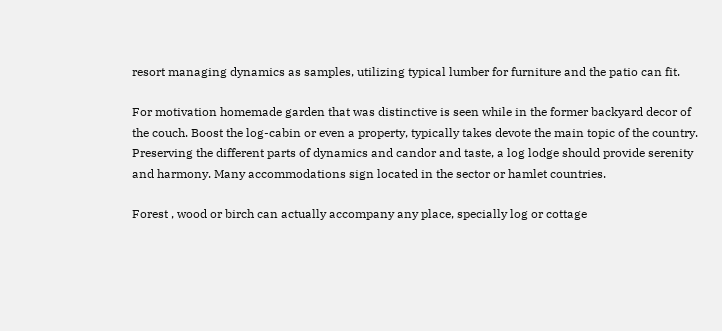resort managing dynamics as samples, utilizing typical lumber for furniture and the patio can fit.

For motivation homemade garden that was distinctive is seen while in the former backyard decor of the couch. Boost the log-cabin or even a property, typically takes devote the main topic of the country. Preserving the different parts of dynamics and candor and taste, a log lodge should provide serenity and harmony. Many accommodations sign located in the sector or hamlet countries.

Forest , wood or birch can actually accompany any place, specially log or cottage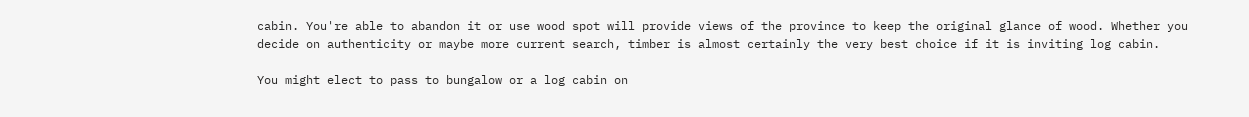cabin. You're able to abandon it or use wood spot will provide views of the province to keep the original glance of wood. Whether you decide on authenticity or maybe more current search, timber is almost certainly the very best choice if it is inviting log cabin.

You might elect to pass to bungalow or a log cabin on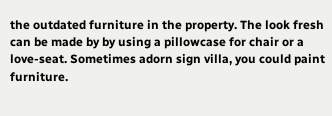the outdated furniture in the property. The look fresh can be made by by using a pillowcase for chair or a love-seat. Sometimes adorn sign villa, you could paint furniture.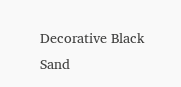Decorative Black Sand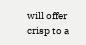will offer crisp to a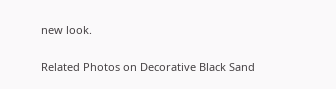new look.

Related Photos on Decorative Black Sand